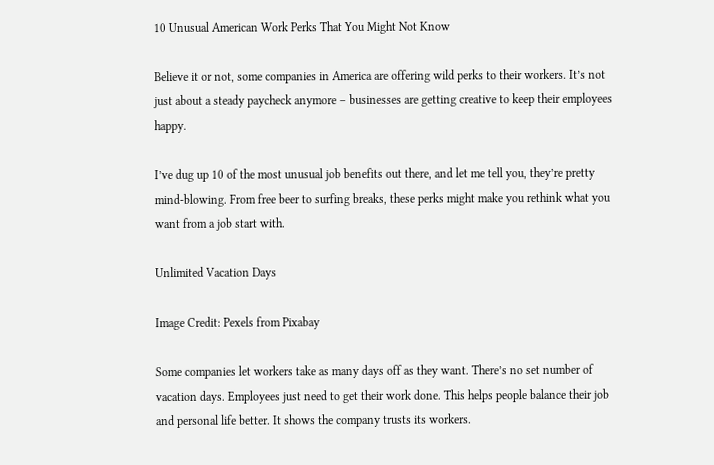10 Unusual American Work Perks That You Might Not Know

Believe it or not, some companies in America are offering wild perks to their workers. It’s not just about a steady paycheck anymore – businesses are getting creative to keep their employees happy.

I’ve dug up 10 of the most unusual job benefits out there, and let me tell you, they’re pretty mind-blowing. From free beer to surfing breaks, these perks might make you rethink what you want from a job start with.

Unlimited Vacation Days

Image Credit: Pexels from Pixabay

Some companies let workers take as many days off as they want. There’s no set number of vacation days. Employees just need to get their work done. This helps people balance their job and personal life better. It shows the company trusts its workers.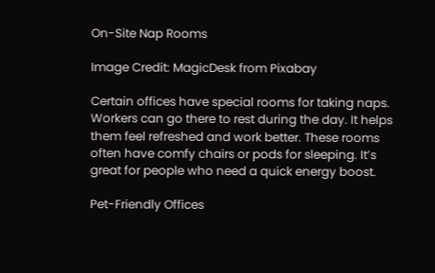On-Site Nap Rooms

Image Credit: MagicDesk from Pixabay

Certain offices have special rooms for taking naps. Workers can go there to rest during the day. It helps them feel refreshed and work better. These rooms often have comfy chairs or pods for sleeping. It’s great for people who need a quick energy boost.

Pet-Friendly Offices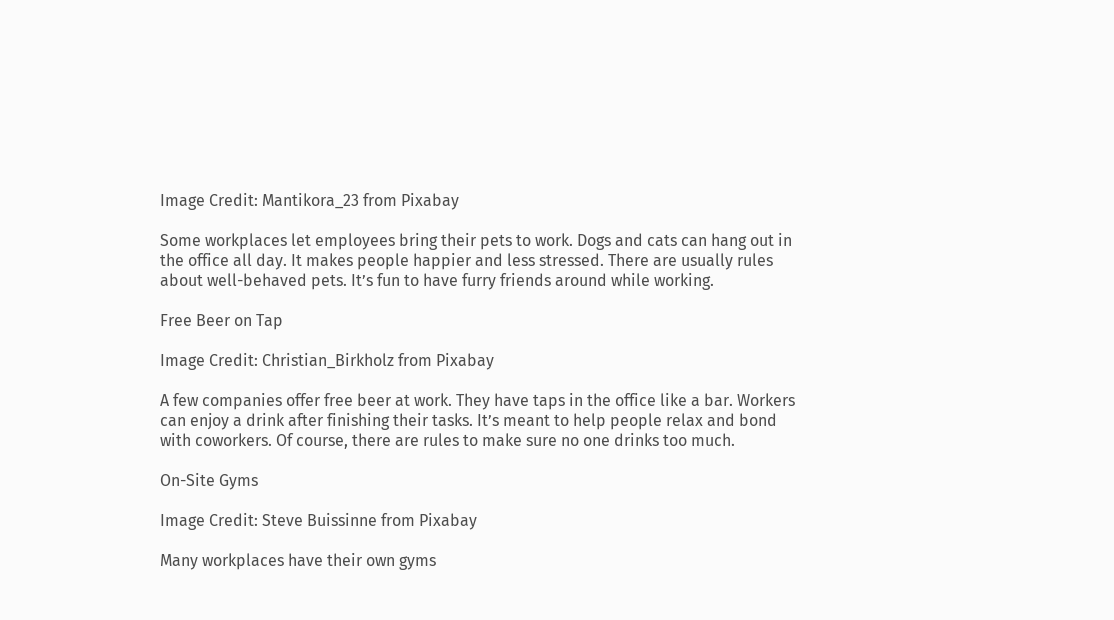Image Credit: Mantikora_23 from Pixabay

Some workplaces let employees bring their pets to work. Dogs and cats can hang out in the office all day. It makes people happier and less stressed. There are usually rules about well-behaved pets. It’s fun to have furry friends around while working.

Free Beer on Tap

Image Credit: Christian_Birkholz from Pixabay

A few companies offer free beer at work. They have taps in the office like a bar. Workers can enjoy a drink after finishing their tasks. It’s meant to help people relax and bond with coworkers. Of course, there are rules to make sure no one drinks too much.

On-Site Gyms

Image Credit: Steve Buissinne from Pixabay

Many workplaces have their own gyms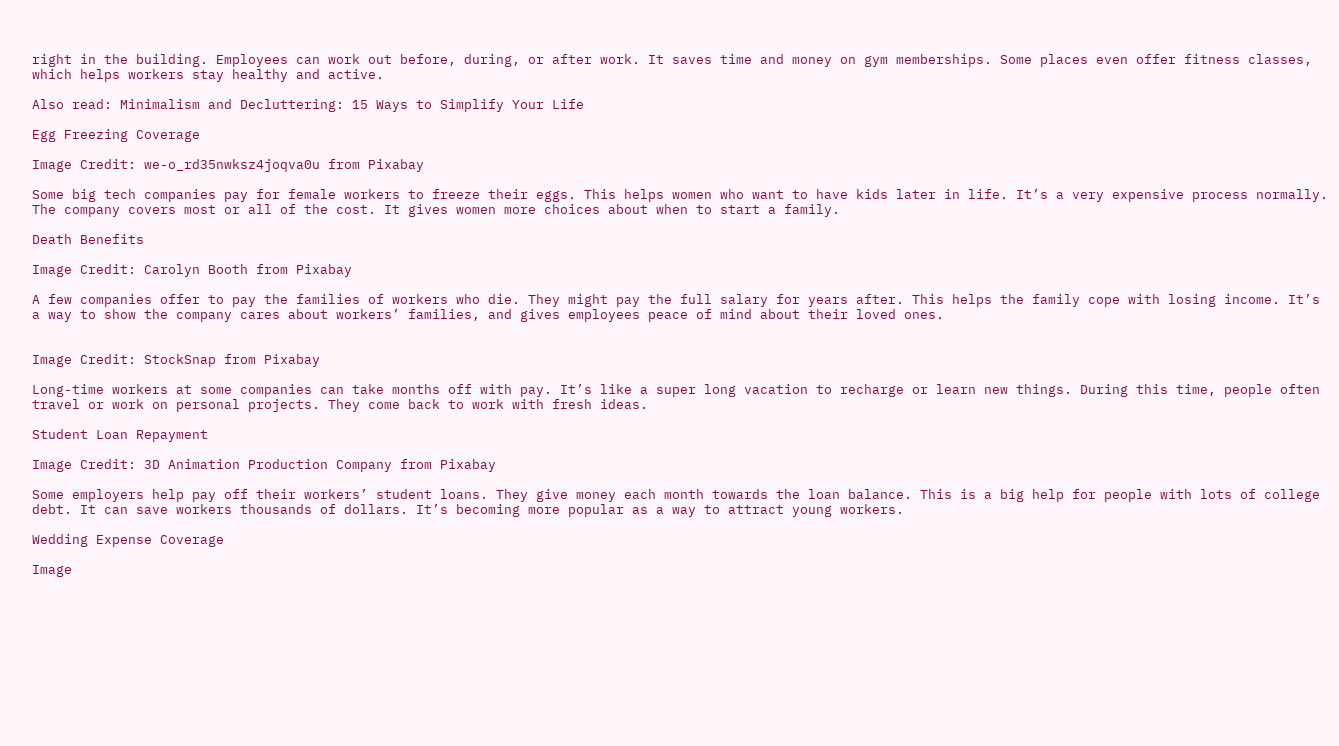right in the building. Employees can work out before, during, or after work. It saves time and money on gym memberships. Some places even offer fitness classes, which helps workers stay healthy and active.

Also read: Minimalism and Decluttering: 15 Ways to Simplify Your Life

Egg Freezing Coverage

Image Credit: we-o_rd35nwksz4joqva0u from Pixabay

Some big tech companies pay for female workers to freeze their eggs. This helps women who want to have kids later in life. It’s a very expensive process normally. The company covers most or all of the cost. It gives women more choices about when to start a family.

Death Benefits

Image Credit: Carolyn Booth from Pixabay

A few companies offer to pay the families of workers who die. They might pay the full salary for years after. This helps the family cope with losing income. It’s a way to show the company cares about workers’ families, and gives employees peace of mind about their loved ones.


Image Credit: StockSnap from Pixabay

Long-time workers at some companies can take months off with pay. It’s like a super long vacation to recharge or learn new things. During this time, people often travel or work on personal projects. They come back to work with fresh ideas.

Student Loan Repayment

Image Credit: 3D Animation Production Company from Pixabay

Some employers help pay off their workers’ student loans. They give money each month towards the loan balance. This is a big help for people with lots of college debt. It can save workers thousands of dollars. It’s becoming more popular as a way to attract young workers.

Wedding Expense Coverage

Image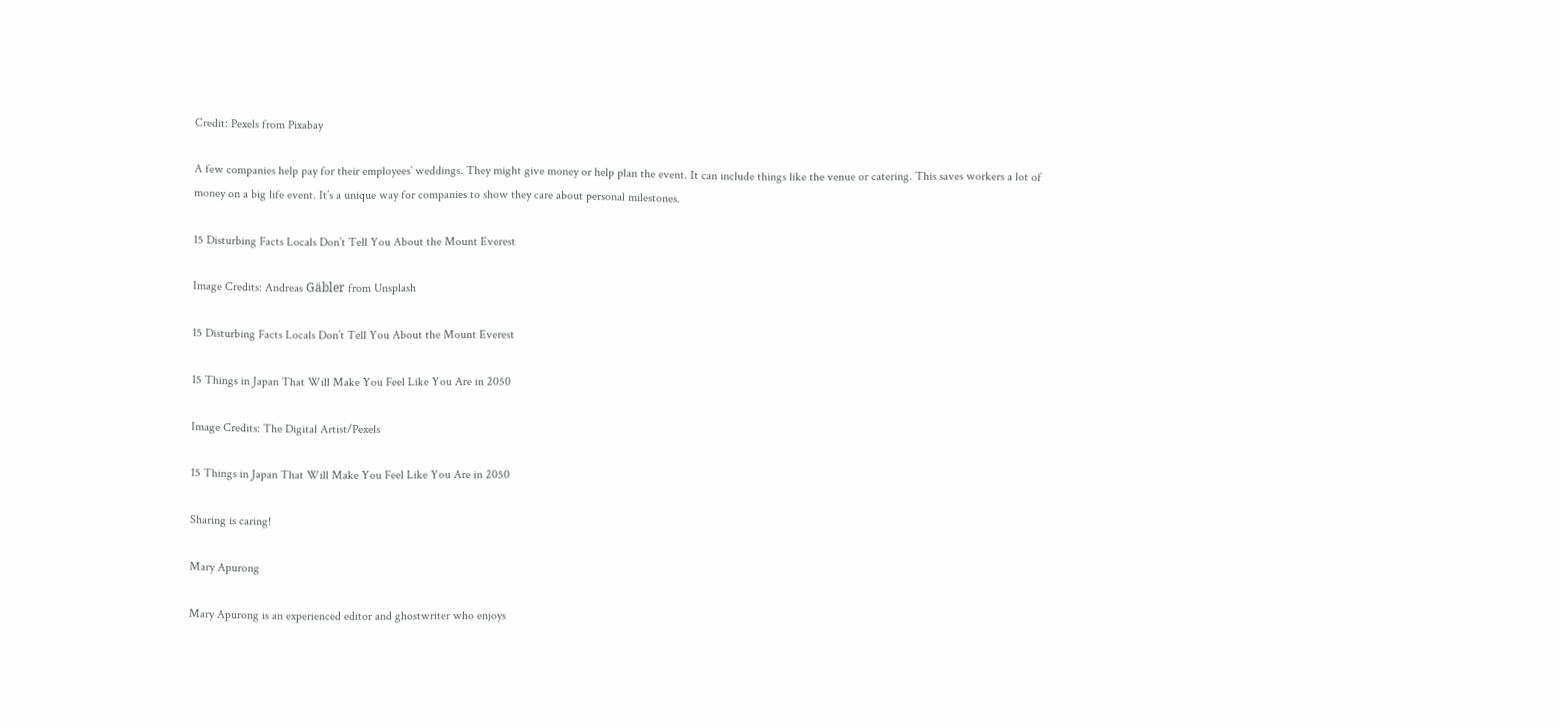Credit: Pexels from Pixabay

A few companies help pay for their employees’ weddings. They might give money or help plan the event. It can include things like the venue or catering. This saves workers a lot of money on a big life event. It’s a unique way for companies to show they care about personal milestones.

15 Disturbing Facts Locals Don’t Tell You About the Mount Everest

Image Credits: Andreas Gäbler from Unsplash

15 Disturbing Facts Locals Don’t Tell You About the Mount Everest

15 Things in Japan That Will Make You Feel Like You Are in 2050

Image Credits: The Digital Artist/Pexels

15 Things in Japan That Will Make You Feel Like You Are in 2050

Sharing is caring!

Mary Apurong

Mary Apurong is an experienced editor and ghostwriter who enjoys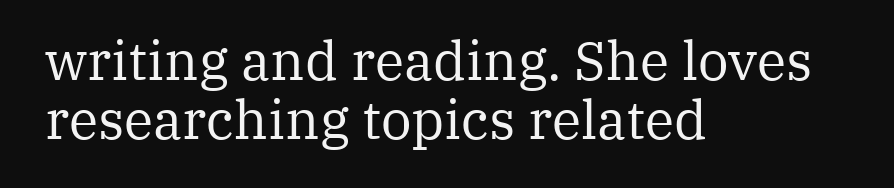writing and reading. She loves researching topics related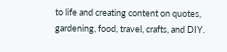to life and creating content on quotes, gardening, food, travel, crafts, and DIY.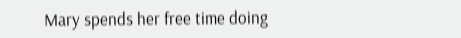Mary spends her free time doing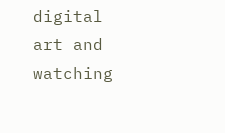digital art and watching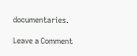documentaries.

Leave a Comment